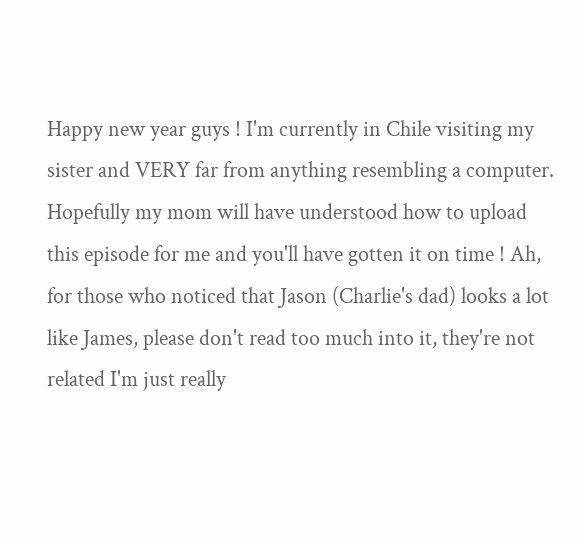Happy new year guys ! I'm currently in Chile visiting my sister and VERY far from anything resembling a computer. Hopefully my mom will have understood how to upload this episode for me and you'll have gotten it on time ! Ah, for those who noticed that Jason (Charlie's dad) looks a lot like James, please don't read too much into it, they're not related I'm just really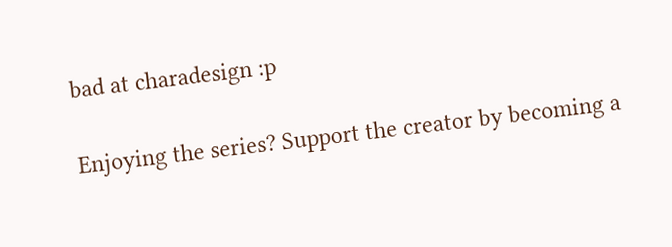bad at charadesign :p

Enjoying the series? Support the creator by becoming a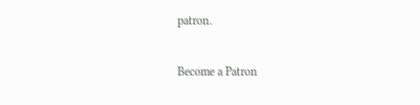patron.

Become a Patron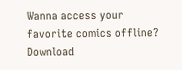Wanna access your favorite comics offline? Download